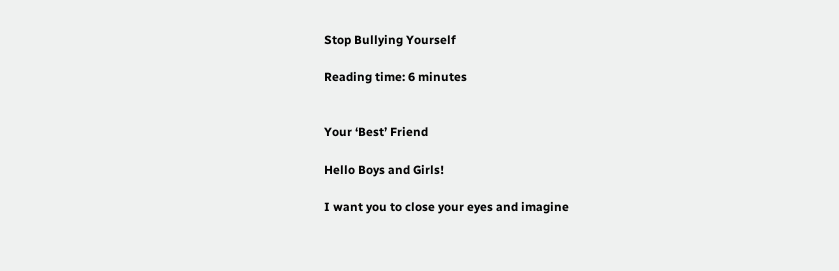Stop Bullying Yourself

Reading time: 6 minutes


Your ‘Best’ Friend

Hello Boys and Girls!

I want you to close your eyes and imagine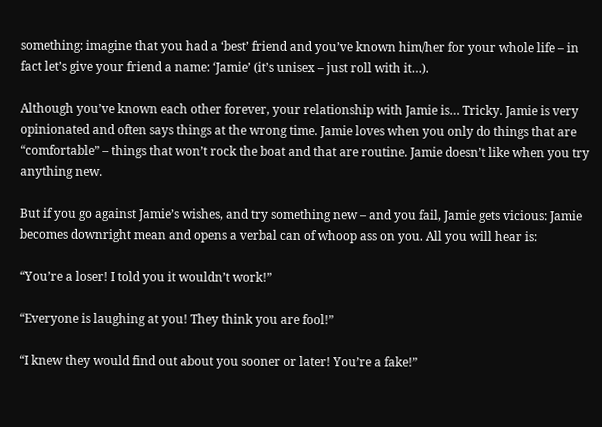something: imagine that you had a ‘best’ friend and you’ve known him/her for your whole life – in fact let’s give your friend a name: ‘Jamie’ (it’s unisex – just roll with it…).

Although you’ve known each other forever, your relationship with Jamie is… Tricky. Jamie is very opinionated and often says things at the wrong time. Jamie loves when you only do things that are “comfortable” – things that won’t rock the boat and that are routine. Jamie doesn’t like when you try anything new.

But if you go against Jamie’s wishes, and try something new – and you fail, Jamie gets vicious: Jamie becomes downright mean and opens a verbal can of whoop ass on you. All you will hear is:

“You’re a loser! I told you it wouldn’t work!”

“Everyone is laughing at you! They think you are fool!”

“I knew they would find out about you sooner or later! You’re a fake!”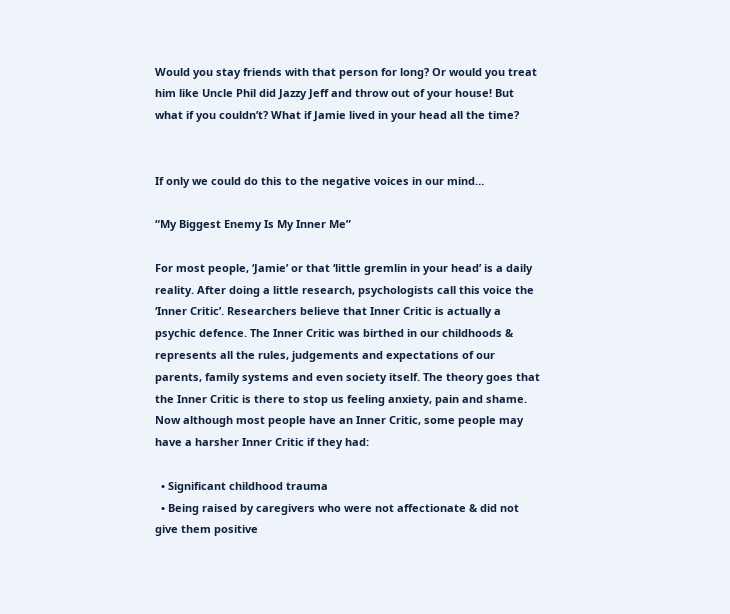Would you stay friends with that person for long? Or would you treat him like Uncle Phil did Jazzy Jeff and throw out of your house! But what if you couldn’t? What if Jamie lived in your head all the time?


If only we could do this to the negative voices in our mind…

“My Biggest Enemy Is My Inner Me”

For most people, ‘Jamie’ or that ‘little gremlin in your head’ is a daily reality. After doing a little research, psychologists call this voice the ‘Inner Critic’. Researchers believe that Inner Critic is actually a psychic defence. The Inner Critic was birthed in our childhoods & represents all the rules, judgements and expectations of our parents, family systems and even society itself. The theory goes that the Inner Critic is there to stop us feeling anxiety, pain and shame. Now although most people have an Inner Critic, some people may have a harsher Inner Critic if they had:

  • Significant childhood trauma
  • Being raised by caregivers who were not affectionate & did not give them positive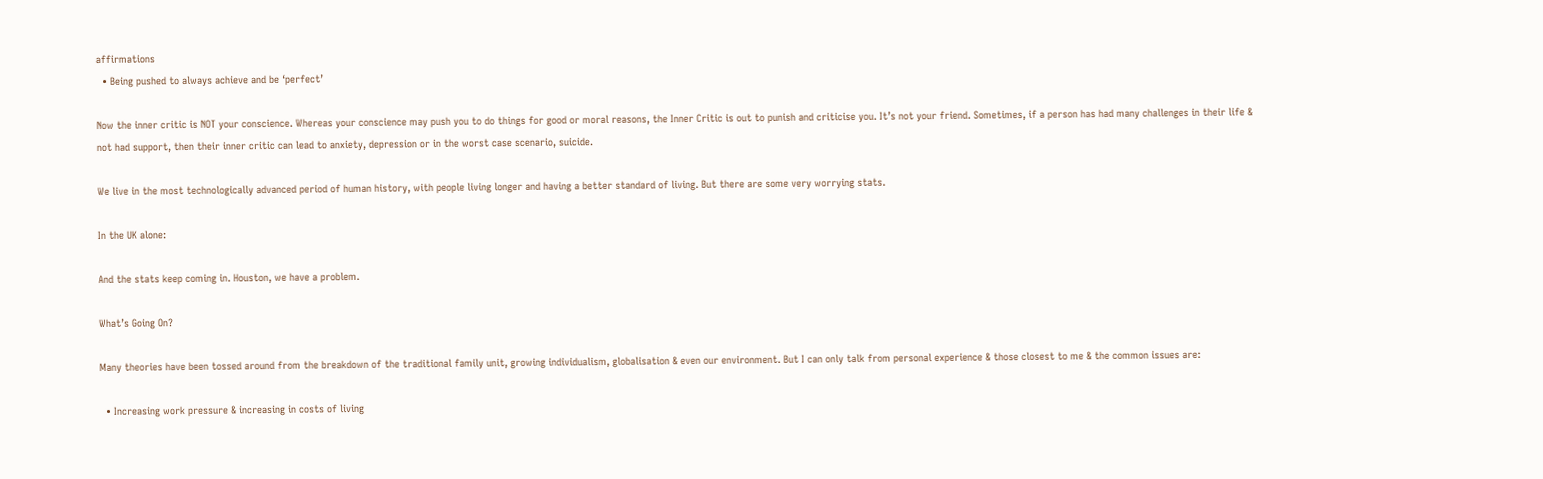affirmations
  • Being pushed to always achieve and be ‘perfect’

Now the inner critic is NOT your conscience. Whereas your conscience may push you to do things for good or moral reasons, the Inner Critic is out to punish and criticise you. It’s not your friend. Sometimes, if a person has had many challenges in their life & not had support, then their inner critic can lead to anxiety, depression or in the worst case scenario, suicide.

We live in the most technologically advanced period of human history, with people living longer and having a better standard of living. But there are some very worrying stats.

In the UK alone:

And the stats keep coming in. Houston, we have a problem.

What’s Going On?

Many theories have been tossed around from the breakdown of the traditional family unit, growing individualism, globalisation & even our environment. But I can only talk from personal experience & those closest to me & the common issues are:

  • Increasing work pressure & increasing in costs of living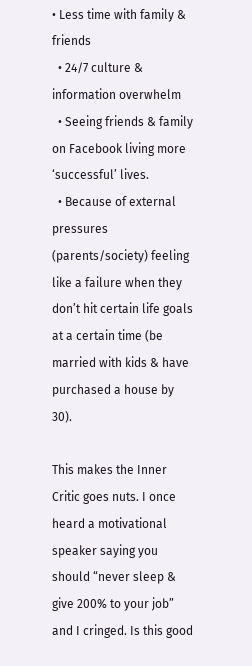• Less time with family & friends
  • 24/7 culture & information overwhelm
  • Seeing friends & family on Facebook living more ‘successful’ lives.
  • Because of external pressures (parents/society) feeling like a failure when they don’t hit certain life goals at a certain time (be married with kids & have purchased a house by 30).

This makes the Inner Critic goes nuts. I once heard a motivational speaker saying you should “never sleep & give 200% to your job” and I cringed. Is this good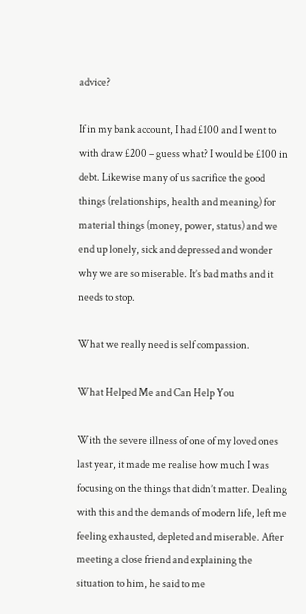advice?

If in my bank account, I had £100 and I went to with draw £200 – guess what? I would be £100 in debt. Likewise many of us sacrifice the good things (relationships, health and meaning) for material things (money, power, status) and we end up lonely, sick and depressed and wonder why we are so miserable. It’s bad maths and it needs to stop.

What we really need is self compassion.

What Helped Me and Can Help You

With the severe illness of one of my loved ones last year, it made me realise how much I was focusing on the things that didn’t matter. Dealing with this and the demands of modern life, left me feeling exhausted, depleted and miserable. After meeting a close friend and explaining the situation to him, he said to me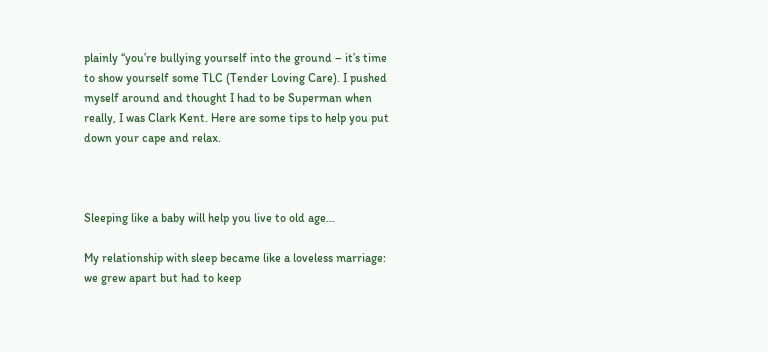plainly “you’re bullying yourself into the ground – it’s time to show yourself some TLC (Tender Loving Care). I pushed myself around and thought I had to be Superman when really, I was Clark Kent. Here are some tips to help you put down your cape and relax.



Sleeping like a baby will help you live to old age…

My relationship with sleep became like a loveless marriage: we grew apart but had to keep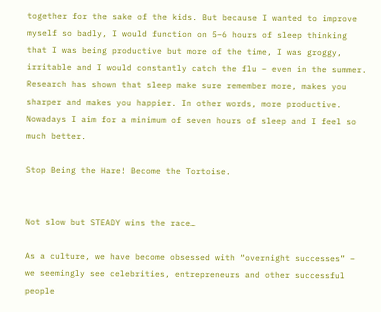together for the sake of the kids. But because I wanted to improve myself so badly, I would function on 5–6 hours of sleep thinking that I was being productive but more of the time, I was groggy, irritable and I would constantly catch the flu – even in the summer. Research has shown that sleep make sure remember more, makes you sharper and makes you happier. In other words, more productive. Nowadays I aim for a minimum of seven hours of sleep and I feel so much better.

Stop Being the Hare! Become the Tortoise.


Not slow but STEADY wins the race…

As a culture, we have become obsessed with “overnight successes” – we seemingly see celebrities, entrepreneurs and other successful people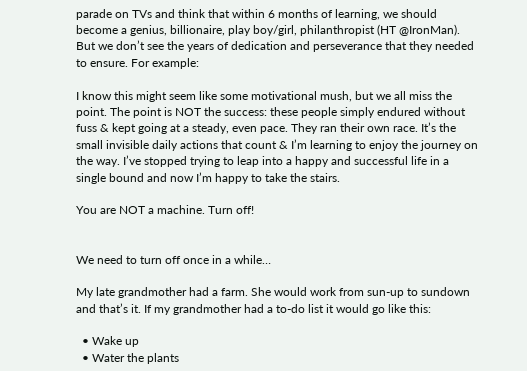parade on TVs and think that within 6 months of learning, we should become a genius, billionaire, play boy/girl, philanthropist (HT @IronMan). But we don’t see the years of dedication and perseverance that they needed to ensure. For example:

I know this might seem like some motivational mush, but we all miss the point. The point is NOT the success: these people simply endured without fuss & kept going at a steady, even pace. They ran their own race. It’s the small invisible daily actions that count & I’m learning to enjoy the journey on the way. I’ve stopped trying to leap into a happy and successful life in a single bound and now I’m happy to take the stairs.

You are NOT a machine. Turn off!


We need to turn off once in a while…

My late grandmother had a farm. She would work from sun-up to sundown and that’s it. If my grandmother had a to-do list it would go like this:

  • Wake up
  • Water the plants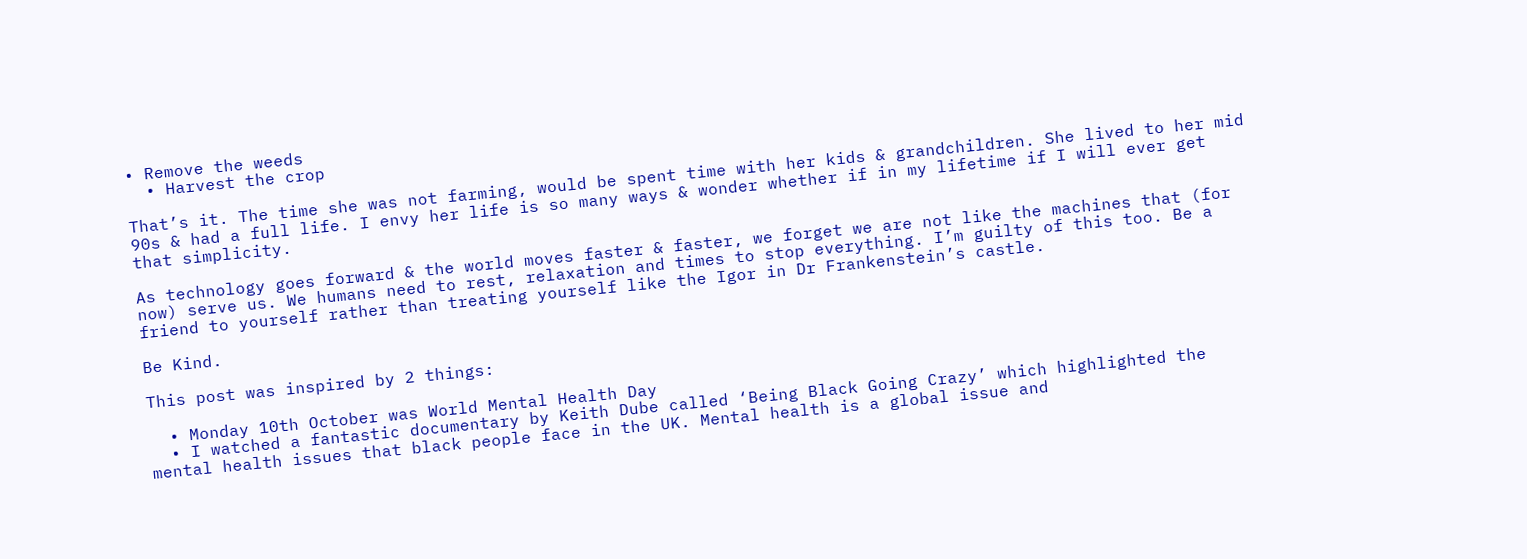• Remove the weeds
  • Harvest the crop

That’s it. The time she was not farming, would be spent time with her kids & grandchildren. She lived to her mid 90s & had a full life. I envy her life is so many ways & wonder whether if in my lifetime if I will ever get that simplicity.

As technology goes forward & the world moves faster & faster, we forget we are not like the machines that (for now) serve us. We humans need to rest, relaxation and times to stop everything. I’m guilty of this too. Be a friend to yourself rather than treating yourself like the Igor in Dr Frankenstein’s castle.

Be Kind.

This post was inspired by 2 things:

  • Monday 10th October was World Mental Health Day
  • I watched a fantastic documentary by Keith Dube called ‘Being Black Going Crazy’ which highlighted the mental health issues that black people face in the UK. Mental health is a global issue and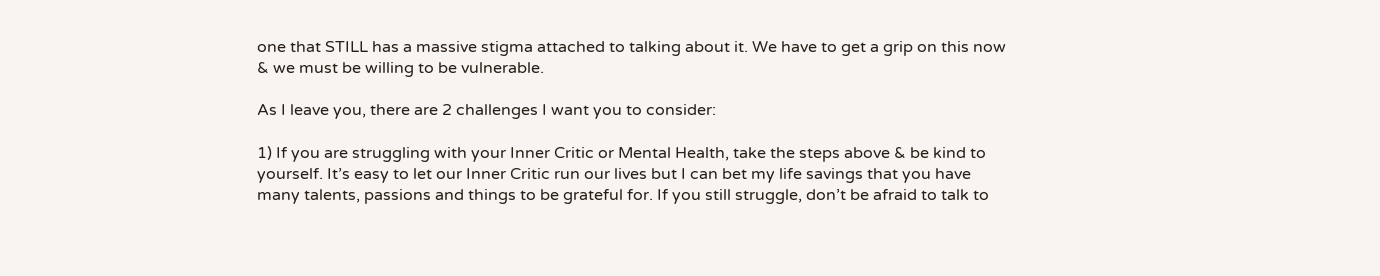one that STILL has a massive stigma attached to talking about it. We have to get a grip on this now & we must be willing to be vulnerable.

As I leave you, there are 2 challenges I want you to consider:

1) If you are struggling with your Inner Critic or Mental Health, take the steps above & be kind to yourself. It’s easy to let our Inner Critic run our lives but I can bet my life savings that you have many talents, passions and things to be grateful for. If you still struggle, don’t be afraid to talk to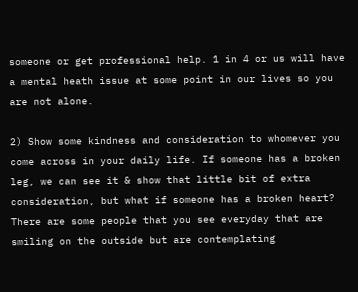someone or get professional help. 1 in 4 or us will have a mental heath issue at some point in our lives so you are not alone.

2) Show some kindness and consideration to whomever you come across in your daily life. If someone has a broken leg, we can see it & show that little bit of extra consideration, but what if someone has a broken heart? There are some people that you see everyday that are smiling on the outside but are contemplating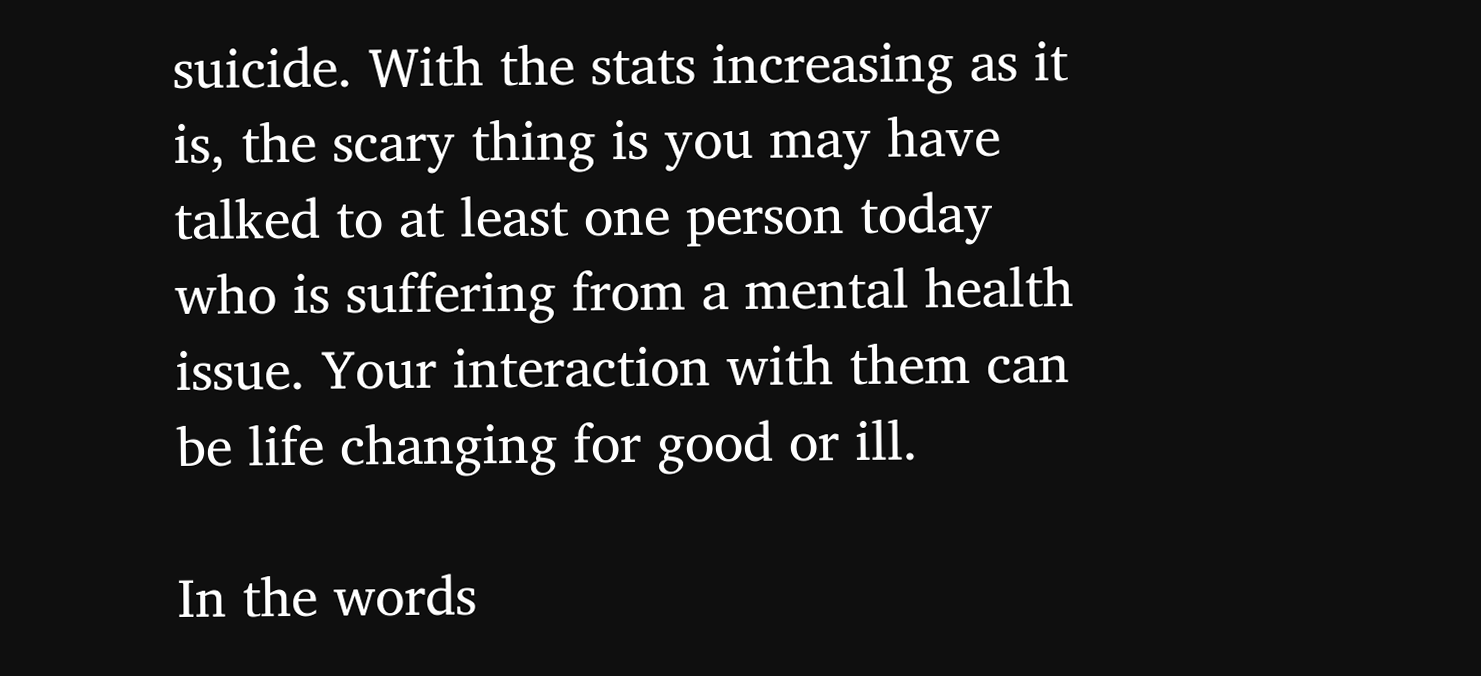suicide. With the stats increasing as it is, the scary thing is you may have talked to at least one person today who is suffering from a mental health issue. Your interaction with them can be life changing for good or ill.

In the words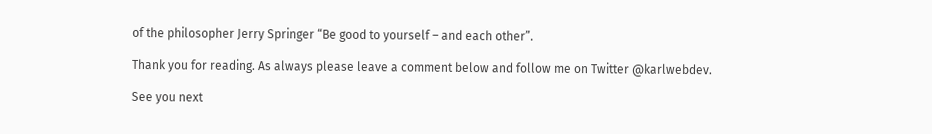of the philosopher Jerry Springer “Be good to yourself – and each other”.

Thank you for reading. As always please leave a comment below and follow me on Twitter @karlwebdev.

See you next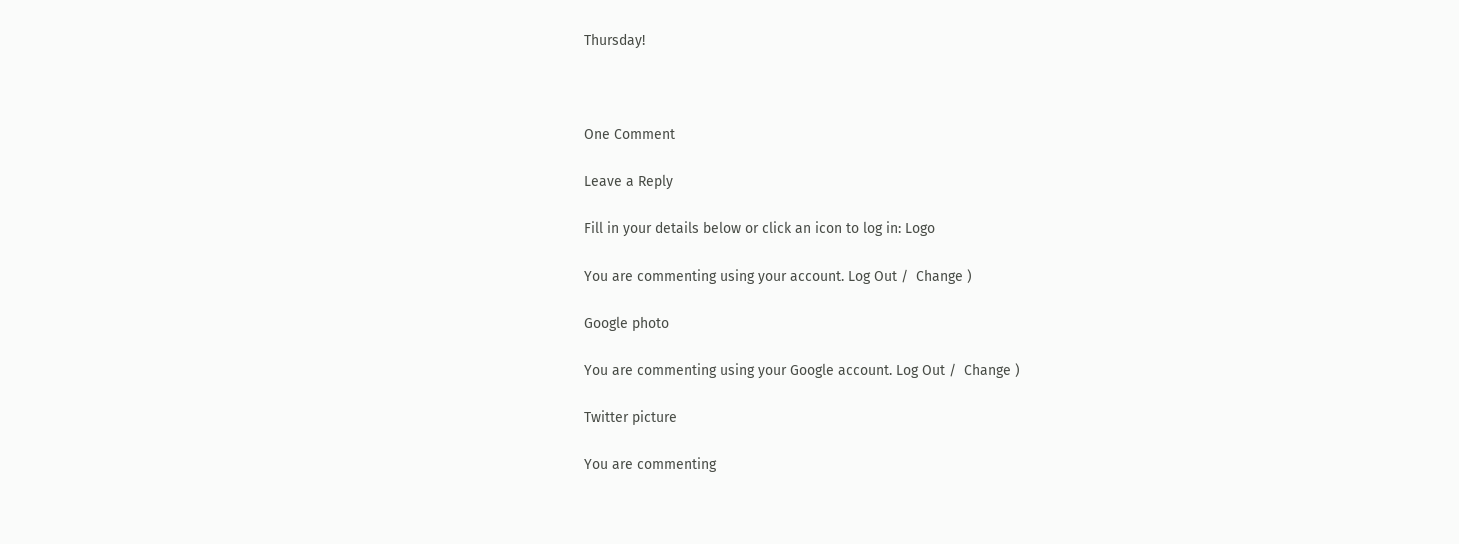Thursday!



One Comment

Leave a Reply

Fill in your details below or click an icon to log in: Logo

You are commenting using your account. Log Out /  Change )

Google photo

You are commenting using your Google account. Log Out /  Change )

Twitter picture

You are commenting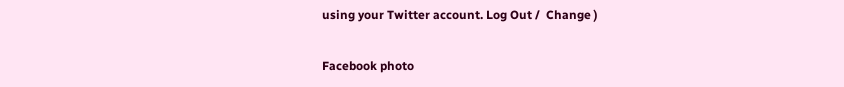using your Twitter account. Log Out /  Change )

Facebook photo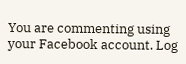You are commenting using your Facebook account. Log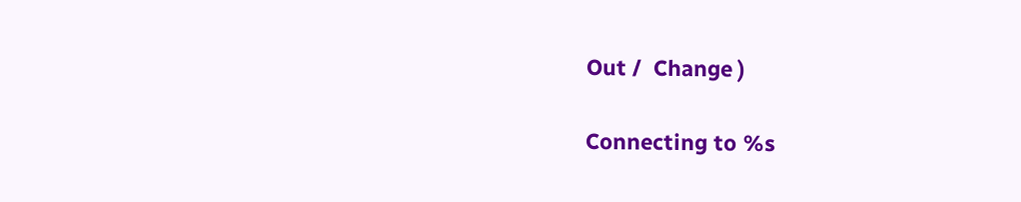Out /  Change )

Connecting to %s